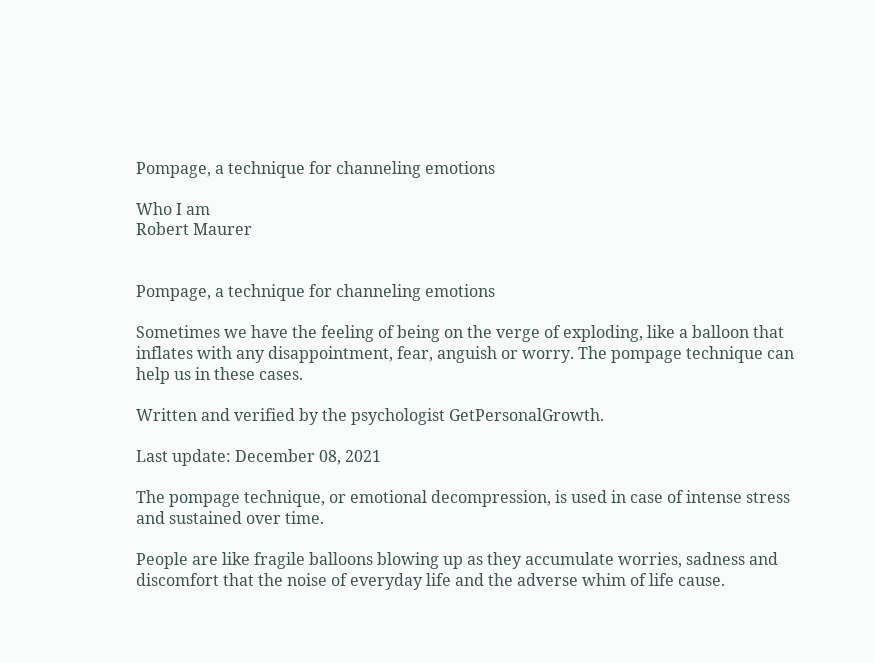Pompage, a technique for channeling emotions

Who I am
Robert Maurer


Pompage, a technique for channeling emotions

Sometimes we have the feeling of being on the verge of exploding, like a balloon that inflates with any disappointment, fear, anguish or worry. The pompage technique can help us in these cases.

Written and verified by the psychologist GetPersonalGrowth.

Last update: December 08, 2021

The pompage technique, or emotional decompression, is used in case of intense stress and sustained over time.

People are like fragile balloons blowing up as they accumulate worries, sadness and discomfort that the noise of everyday life and the adverse whim of life cause.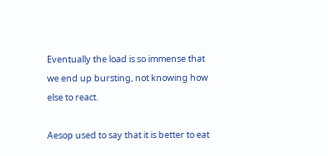Eventually the load is so immense that we end up bursting, not knowing how else to react.

Aesop used to say that it is better to eat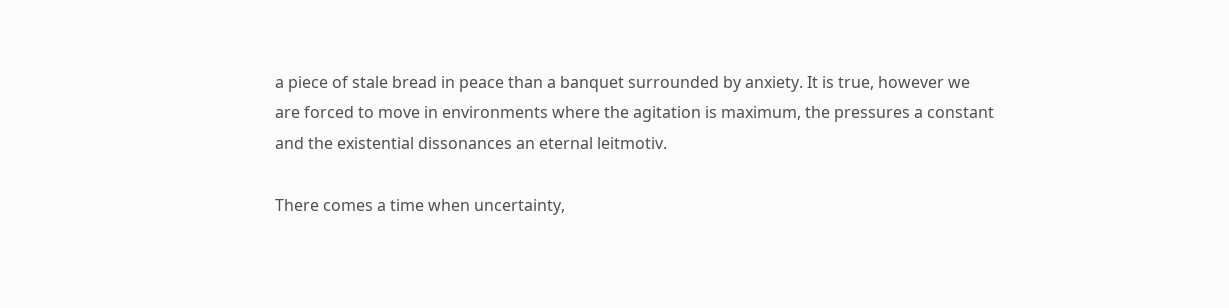a piece of stale bread in peace than a banquet surrounded by anxiety. It is true, however we are forced to move in environments where the agitation is maximum, the pressures a constant and the existential dissonances an eternal leitmotiv.

There comes a time when uncertainty,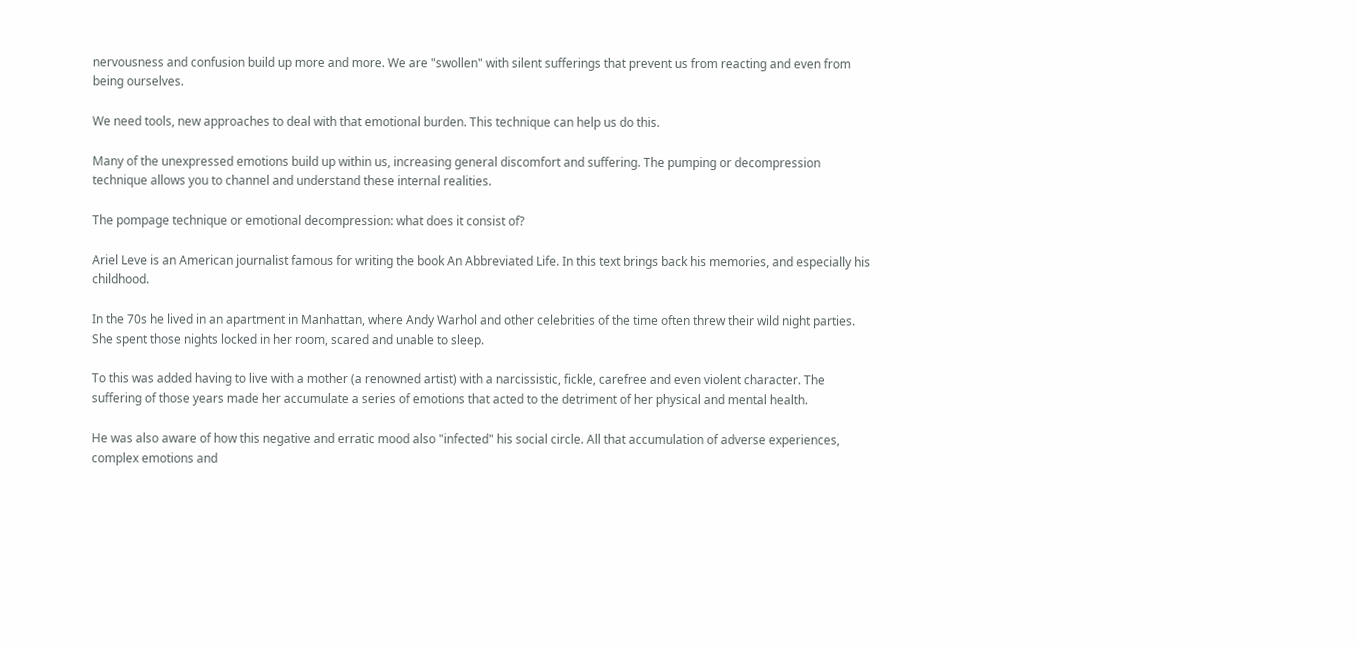nervousness and confusion build up more and more. We are "swollen" with silent sufferings that prevent us from reacting and even from being ourselves.

We need tools, new approaches to deal with that emotional burden. This technique can help us do this.

Many of the unexpressed emotions build up within us, increasing general discomfort and suffering. The pumping or decompression technique allows you to channel and understand these internal realities.

The pompage technique or emotional decompression: what does it consist of?

Ariel Leve is an American journalist famous for writing the book An Abbreviated Life. In this text brings back his memories, and especially his childhood.

In the 70s he lived in an apartment in Manhattan, where Andy Warhol and other celebrities of the time often threw their wild night parties. She spent those nights locked in her room, scared and unable to sleep.

To this was added having to live with a mother (a renowned artist) with a narcissistic, fickle, carefree and even violent character. The suffering of those years made her accumulate a series of emotions that acted to the detriment of her physical and mental health.

He was also aware of how this negative and erratic mood also "infected" his social circle. All that accumulation of adverse experiences, complex emotions and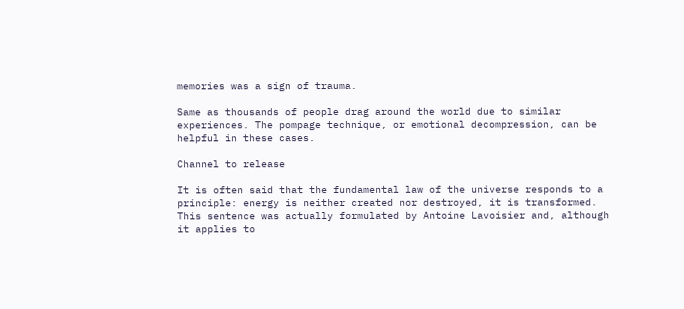memories was a sign of trauma.

Same as thousands of people drag around the world due to similar experiences. The pompage technique, or emotional decompression, can be helpful in these cases.

Channel to release

It is often said that the fundamental law of the universe responds to a principle: energy is neither created nor destroyed, it is transformed. This sentence was actually formulated by Antoine Lavoisier and, although it applies to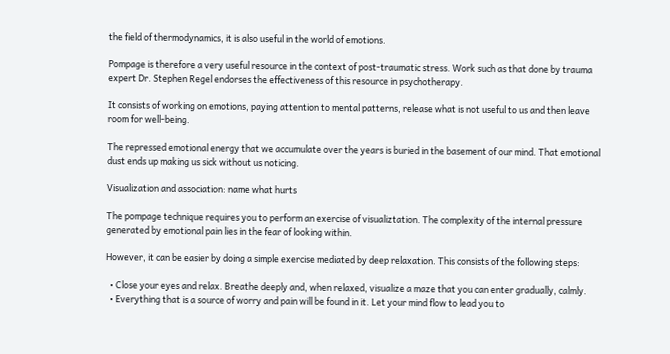the field of thermodynamics, it is also useful in the world of emotions.

Pompage is therefore a very useful resource in the context of post-traumatic stress. Work such as that done by trauma expert Dr. Stephen Regel endorses the effectiveness of this resource in psychotherapy.

It consists of working on emotions, paying attention to mental patterns, release what is not useful to us and then leave room for well-being.

The repressed emotional energy that we accumulate over the years is buried in the basement of our mind. That emotional dust ends up making us sick without us noticing.

Visualization and association: name what hurts

The pompage technique requires you to perform an exercise of visualiztation. The complexity of the internal pressure generated by emotional pain lies in the fear of looking within.

However, it can be easier by doing a simple exercise mediated by deep relaxation. This consists of the following steps:

  • Close your eyes and relax. Breathe deeply and, when relaxed, visualize a maze that you can enter gradually, calmly.
  • Everything that is a source of worry and pain will be found in it. Let your mind flow to lead you to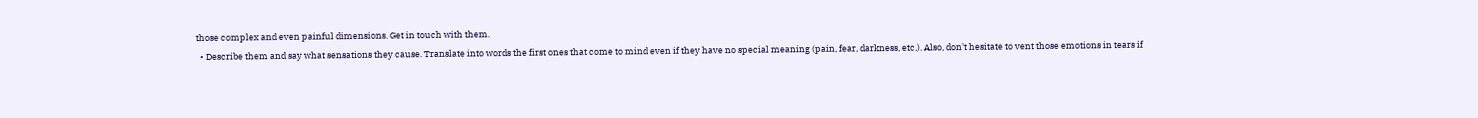those complex and even painful dimensions. Get in touch with them.
  • Describe them and say what sensations they cause. Translate into words the first ones that come to mind even if they have no special meaning (pain, fear, darkness, etc.). Also, don't hesitate to vent those emotions in tears if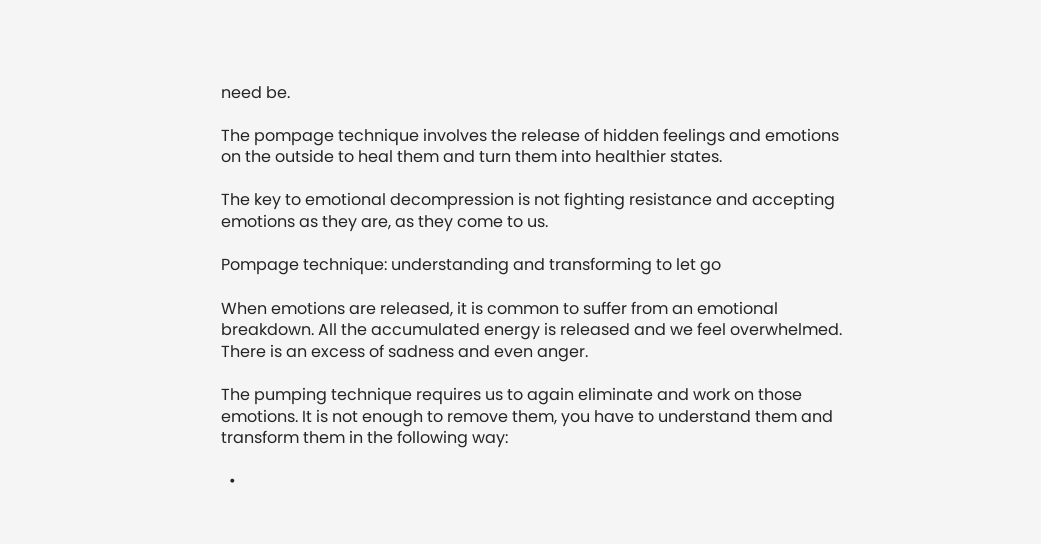need be.

The pompage technique involves the release of hidden feelings and emotions on the outside to heal them and turn them into healthier states.

The key to emotional decompression is not fighting resistance and accepting emotions as they are, as they come to us.

Pompage technique: understanding and transforming to let go

When emotions are released, it is common to suffer from an emotional breakdown. All the accumulated energy is released and we feel overwhelmed. There is an excess of sadness and even anger.

The pumping technique requires us to again eliminate and work on those emotions. It is not enough to remove them, you have to understand them and transform them in the following way:

  •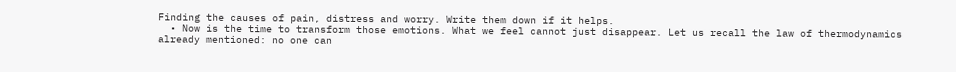Finding the causes of pain, distress and worry. Write them down if it helps.
  • Now is the time to transform those emotions. What we feel cannot just disappear. Let us recall the law of thermodynamics already mentioned: no one can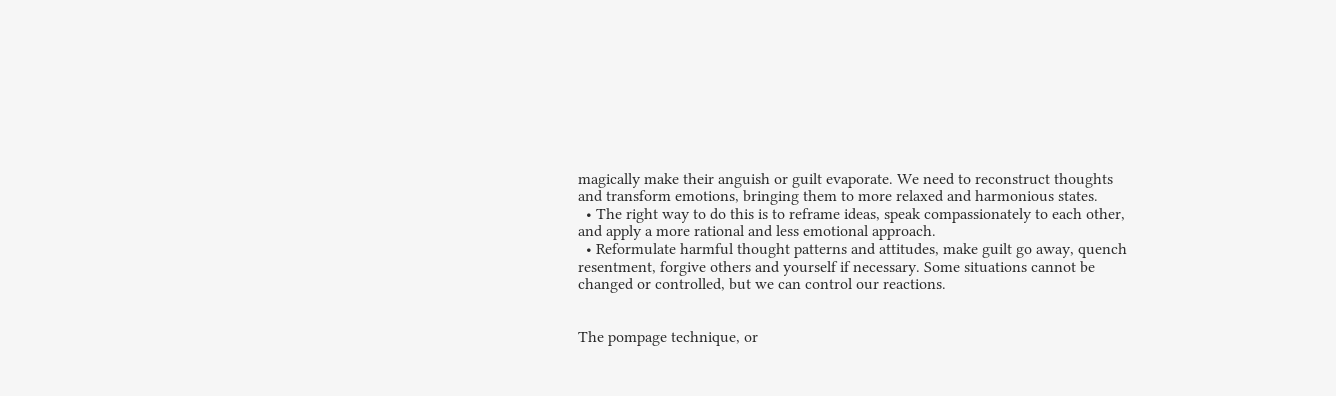magically make their anguish or guilt evaporate. We need to reconstruct thoughts and transform emotions, bringing them to more relaxed and harmonious states.
  • The right way to do this is to reframe ideas, speak compassionately to each other, and apply a more rational and less emotional approach.
  • Reformulate harmful thought patterns and attitudes, make guilt go away, quench resentment, forgive others and yourself if necessary. Some situations cannot be changed or controlled, but we can control our reactions.


The pompage technique, or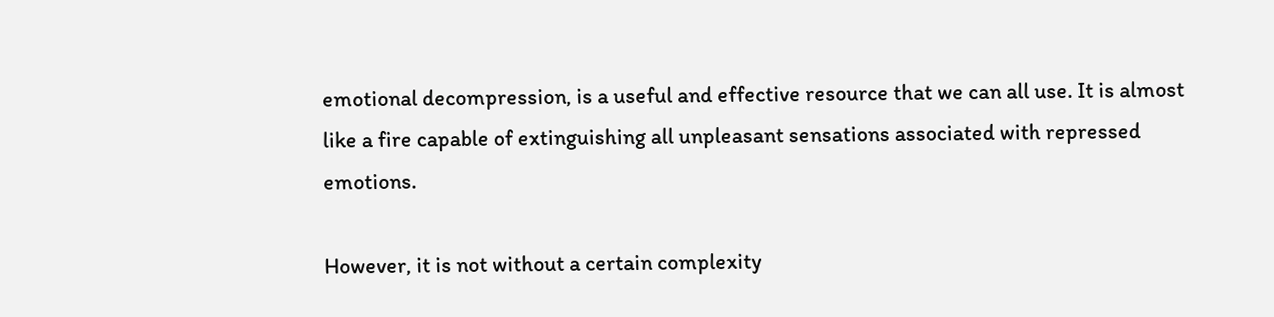emotional decompression, is a useful and effective resource that we can all use. It is almost like a fire capable of extinguishing all unpleasant sensations associated with repressed emotions.

However, it is not without a certain complexity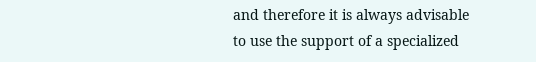and therefore it is always advisable to use the support of a specialized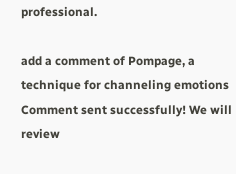professional.

add a comment of Pompage, a technique for channeling emotions
Comment sent successfully! We will review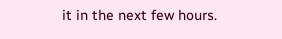it in the next few hours.